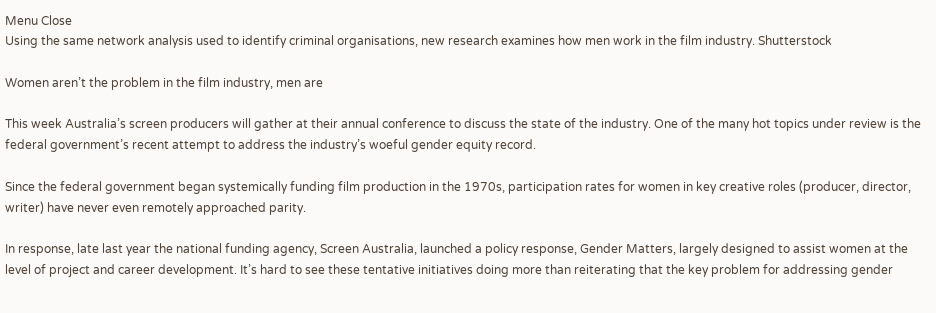Menu Close
Using the same network analysis used to identify criminal organisations, new research examines how men work in the film industry. Shutterstock

Women aren’t the problem in the film industry, men are

This week Australia’s screen producers will gather at their annual conference to discuss the state of the industry. One of the many hot topics under review is the federal government’s recent attempt to address the industry’s woeful gender equity record.

Since the federal government began systemically funding film production in the 1970s, participation rates for women in key creative roles (producer, director, writer) have never even remotely approached parity.

In response, late last year the national funding agency, Screen Australia, launched a policy response, Gender Matters, largely designed to assist women at the level of project and career development. It’s hard to see these tentative initiatives doing more than reiterating that the key problem for addressing gender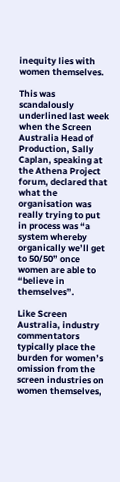inequity lies with women themselves.

This was scandalously underlined last week when the Screen Australia Head of Production, Sally Caplan, speaking at the Athena Project forum, declared that what the organisation was really trying to put in process was “a system whereby organically we’ll get to 50/50” once women are able to “believe in themselves”.

Like Screen Australia, industry commentators typically place the burden for women’s omission from the screen industries on women themselves,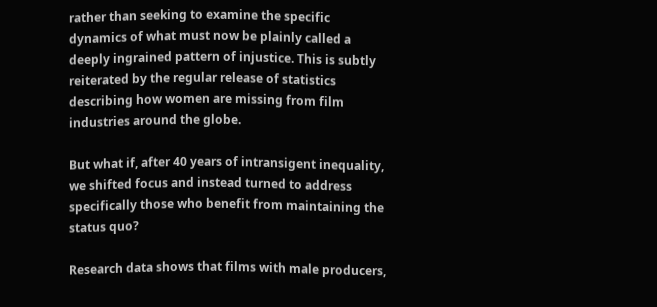rather than seeking to examine the specific dynamics of what must now be plainly called a deeply ingrained pattern of injustice. This is subtly reiterated by the regular release of statistics describing how women are missing from film industries around the globe.

But what if, after 40 years of intransigent inequality, we shifted focus and instead turned to address specifically those who benefit from maintaining the status quo?

Research data shows that films with male producers,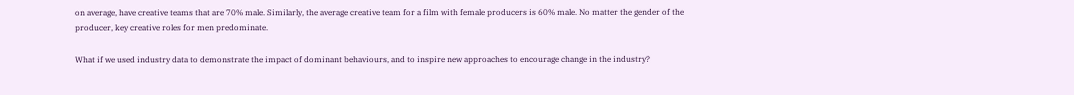on average, have creative teams that are 70% male. Similarly, the average creative team for a film with female producers is 60% male. No matter the gender of the producer, key creative roles for men predominate.

What if we used industry data to demonstrate the impact of dominant behaviours, and to inspire new approaches to encourage change in the industry?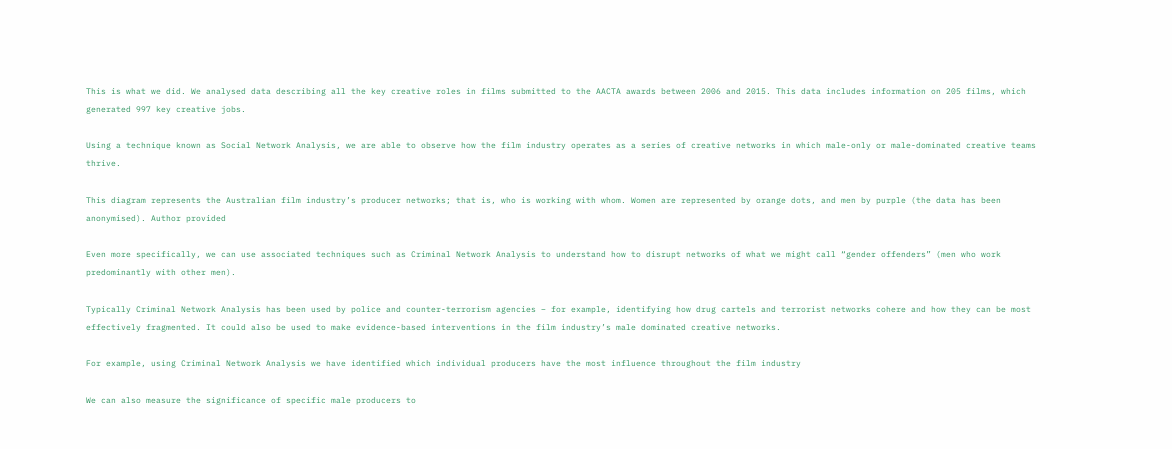This is what we did. We analysed data describing all the key creative roles in films submitted to the AACTA awards between 2006 and 2015. This data includes information on 205 films, which generated 997 key creative jobs.

Using a technique known as Social Network Analysis, we are able to observe how the film industry operates as a series of creative networks in which male-only or male-dominated creative teams thrive.

This diagram represents the Australian film industry’s producer networks; that is, who is working with whom. Women are represented by orange dots, and men by purple (the data has been anonymised). Author provided

Even more specifically, we can use associated techniques such as Criminal Network Analysis to understand how to disrupt networks of what we might call “gender offenders” (men who work predominantly with other men).

Typically Criminal Network Analysis has been used by police and counter-terrorism agencies – for example, identifying how drug cartels and terrorist networks cohere and how they can be most effectively fragmented. It could also be used to make evidence-based interventions in the film industry’s male dominated creative networks.

For example, using Criminal Network Analysis we have identified which individual producers have the most influence throughout the film industry

We can also measure the significance of specific male producers to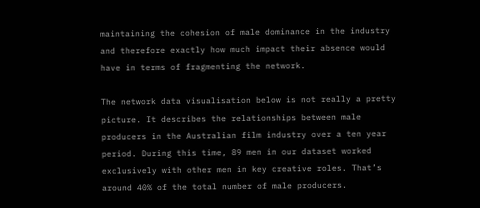maintaining the cohesion of male dominance in the industry and therefore exactly how much impact their absence would have in terms of fragmenting the network.

The network data visualisation below is not really a pretty picture. It describes the relationships between male producers in the Australian film industry over a ten year period. During this time, 89 men in our dataset worked exclusively with other men in key creative roles. That’s around 40% of the total number of male producers.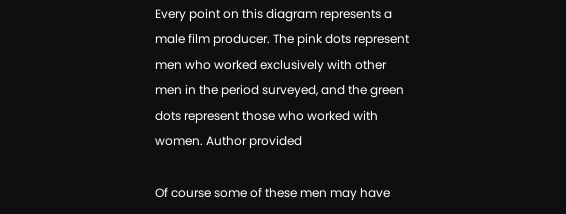Every point on this diagram represents a male film producer. The pink dots represent men who worked exclusively with other men in the period surveyed, and the green dots represent those who worked with women. Author provided

Of course some of these men may have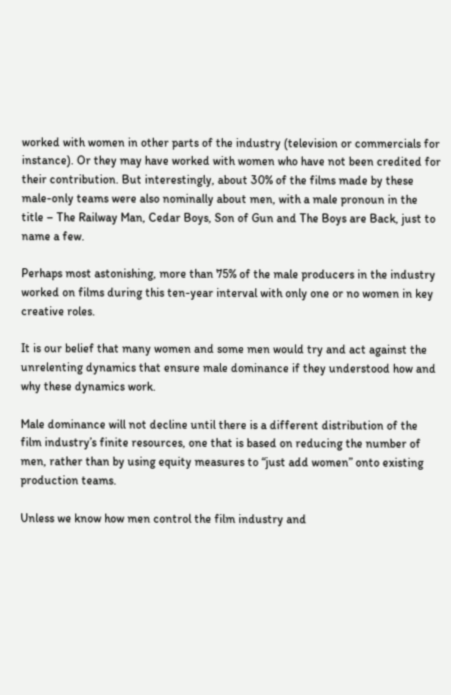worked with women in other parts of the industry (television or commercials for instance). Or they may have worked with women who have not been credited for their contribution. But interestingly, about 30% of the films made by these male-only teams were also nominally about men, with a male pronoun in the title – The Railway Man, Cedar Boys, Son of Gun and The Boys are Back, just to name a few.

Perhaps most astonishing, more than 75% of the male producers in the industry worked on films during this ten-year interval with only one or no women in key creative roles.

It is our belief that many women and some men would try and act against the unrelenting dynamics that ensure male dominance if they understood how and why these dynamics work.

Male dominance will not decline until there is a different distribution of the film industry’s finite resources, one that is based on reducing the number of men, rather than by using equity measures to “just add women” onto existing production teams.

Unless we know how men control the film industry and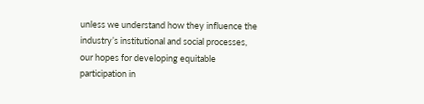unless we understand how they influence the industry’s institutional and social processes, our hopes for developing equitable participation in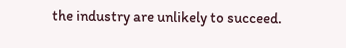the industry are unlikely to succeed.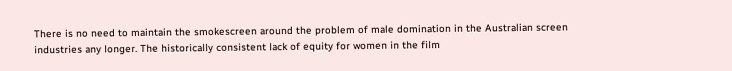There is no need to maintain the smokescreen around the problem of male domination in the Australian screen industries any longer. The historically consistent lack of equity for women in the film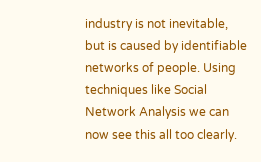industry is not inevitable, but is caused by identifiable networks of people. Using techniques like Social Network Analysis we can now see this all too clearly.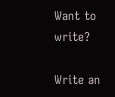Want to write?

Write an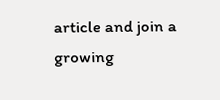article and join a growing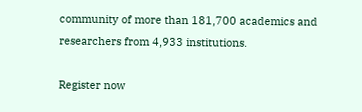community of more than 181,700 academics and researchers from 4,933 institutions.

Register now